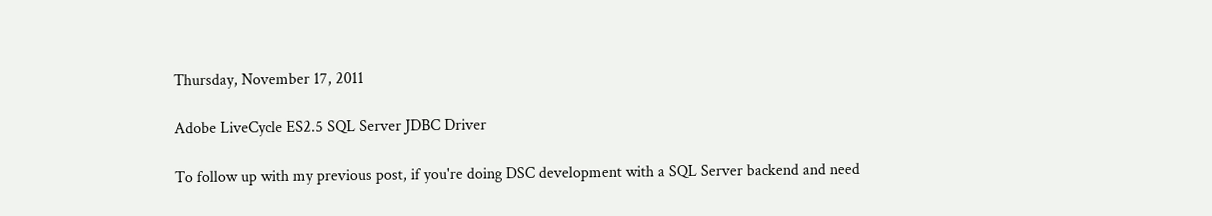Thursday, November 17, 2011

Adobe LiveCycle ES2.5 SQL Server JDBC Driver

To follow up with my previous post, if you're doing DSC development with a SQL Server backend and need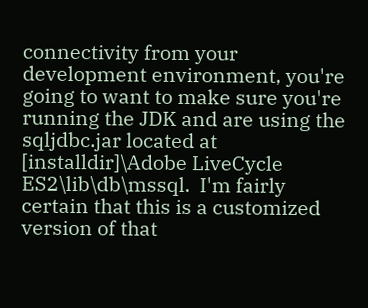connectivity from your development environment, you're going to want to make sure you're running the JDK and are using the sqljdbc.jar located at [installdir]\Adobe LiveCycle ES2\lib\db\mssql.  I'm fairly certain that this is a customized version of that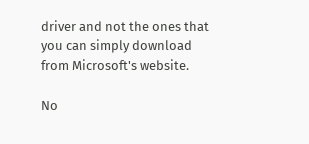driver and not the ones that you can simply download from Microsoft's website.

No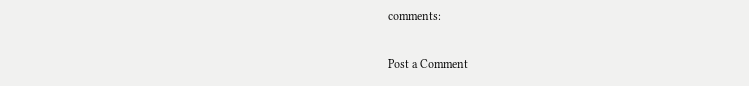comments:

Post a Comment